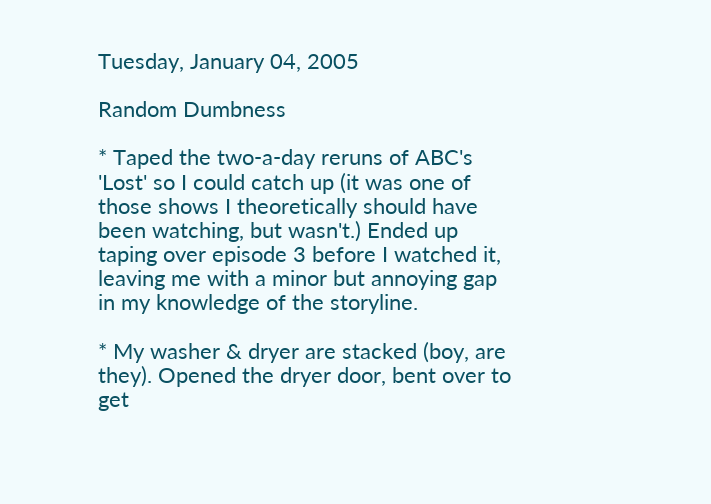Tuesday, January 04, 2005

Random Dumbness

* Taped the two-a-day reruns of ABC's 'Lost' so I could catch up (it was one of those shows I theoretically should have been watching, but wasn't.) Ended up taping over episode 3 before I watched it, leaving me with a minor but annoying gap in my knowledge of the storyline.

* My washer & dryer are stacked (boy, are they). Opened the dryer door, bent over to get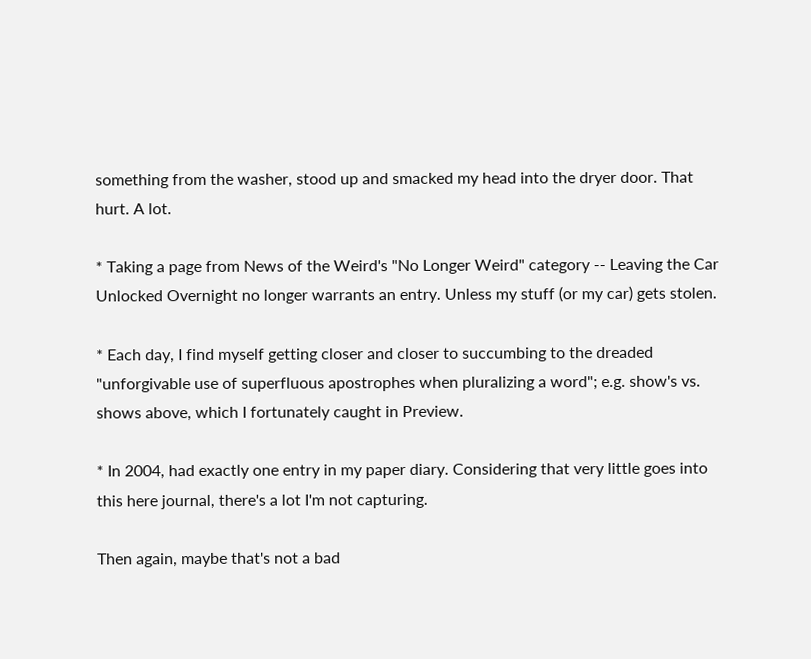something from the washer, stood up and smacked my head into the dryer door. That hurt. A lot.

* Taking a page from News of the Weird's "No Longer Weird" category -- Leaving the Car Unlocked Overnight no longer warrants an entry. Unless my stuff (or my car) gets stolen.

* Each day, I find myself getting closer and closer to succumbing to the dreaded "unforgivable use of superfluous apostrophes when pluralizing a word"; e.g. show's vs. shows above, which I fortunately caught in Preview.

* In 2004, had exactly one entry in my paper diary. Considering that very little goes into this here journal, there's a lot I'm not capturing.

Then again, maybe that's not a bad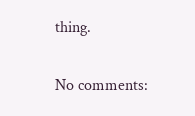thing.

No comments: